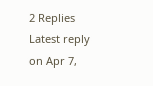2 Replies Latest reply on Apr 7,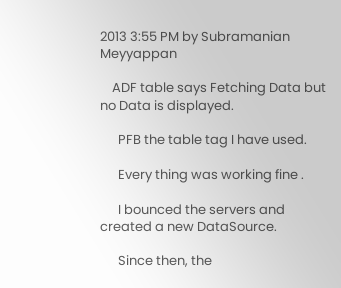2013 3:55 PM by Subramanian Meyyappan

    ADF table says Fetching Data but no Data is displayed.

      PFB the table tag I have used.

      Every thing was working fine .

      I bounced the servers and created a new DataSource.

      Since then, the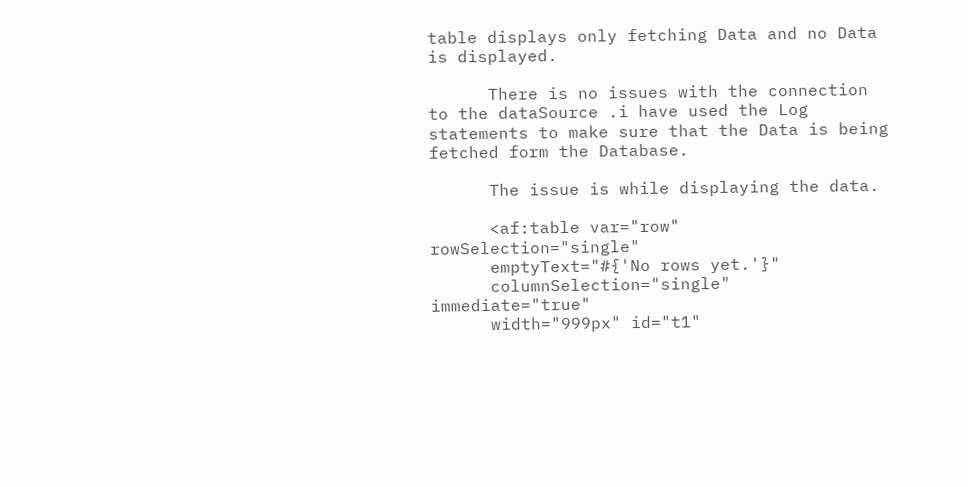table displays only fetching Data and no Data is displayed.

      There is no issues with the connection to the dataSource .i have used the Log statements to make sure that the Data is being fetched form the Database.

      The issue is while displaying the data.

      <af:table var="row" rowSelection="single"
      emptyText="#{'No rows yet.'}"
      columnSelection="single" immediate="true"
      width="999px" id="t1"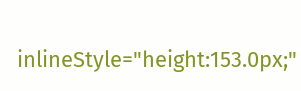inlineStyle="height:153.0px;"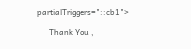partialTriggers="::cb1">

      Thank You ,